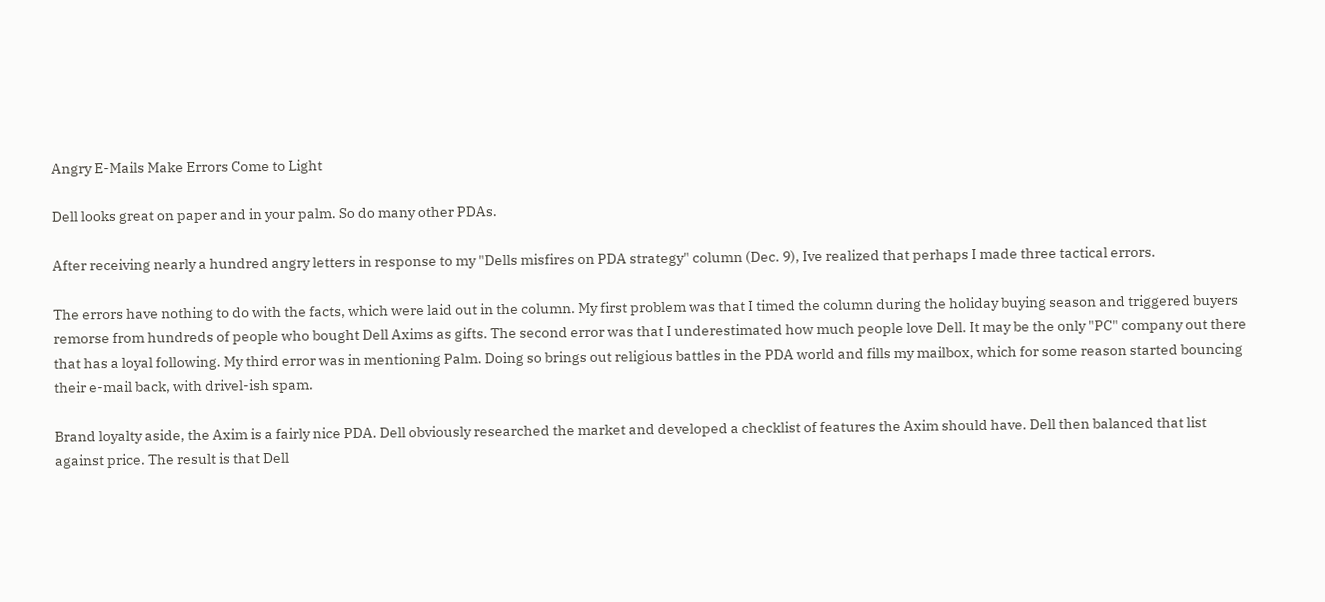Angry E-Mails Make Errors Come to Light

Dell looks great on paper and in your palm. So do many other PDAs.

After receiving nearly a hundred angry letters in response to my "Dells misfires on PDA strategy" column (Dec. 9), Ive realized that perhaps I made three tactical errors.

The errors have nothing to do with the facts, which were laid out in the column. My first problem was that I timed the column during the holiday buying season and triggered buyers remorse from hundreds of people who bought Dell Axims as gifts. The second error was that I underestimated how much people love Dell. It may be the only "PC" company out there that has a loyal following. My third error was in mentioning Palm. Doing so brings out religious battles in the PDA world and fills my mailbox, which for some reason started bouncing their e-mail back, with drivel-ish spam.

Brand loyalty aside, the Axim is a fairly nice PDA. Dell obviously researched the market and developed a checklist of features the Axim should have. Dell then balanced that list against price. The result is that Dell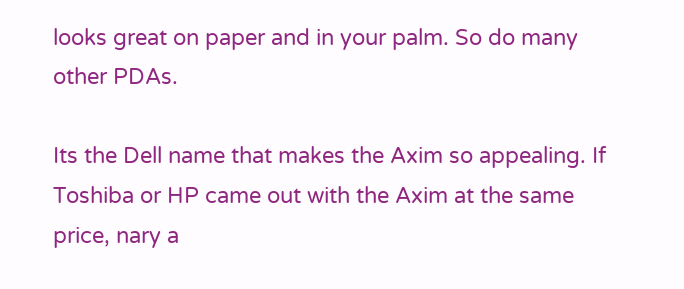looks great on paper and in your palm. So do many other PDAs.

Its the Dell name that makes the Axim so appealing. If Toshiba or HP came out with the Axim at the same price, nary a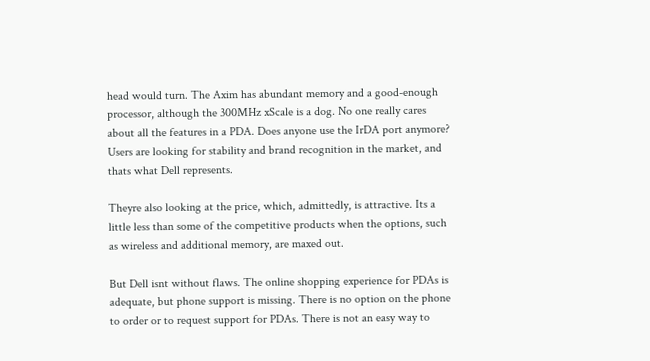head would turn. The Axim has abundant memory and a good-enough processor, although the 300MHz xScale is a dog. No one really cares about all the features in a PDA. Does anyone use the IrDA port anymore? Users are looking for stability and brand recognition in the market, and thats what Dell represents.

Theyre also looking at the price, which, admittedly, is attractive. Its a little less than some of the competitive products when the options, such as wireless and additional memory, are maxed out.

But Dell isnt without flaws. The online shopping experience for PDAs is adequate, but phone support is missing. There is no option on the phone to order or to request support for PDAs. There is not an easy way to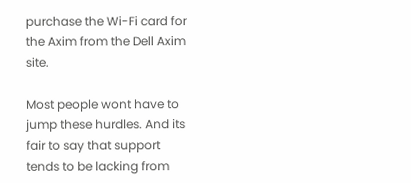purchase the Wi-Fi card for the Axim from the Dell Axim site.

Most people wont have to jump these hurdles. And its fair to say that support tends to be lacking from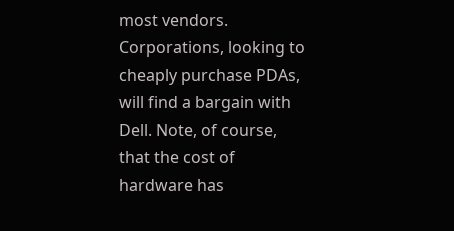most vendors. Corporations, looking to cheaply purchase PDAs, will find a bargain with Dell. Note, of course, that the cost of hardware has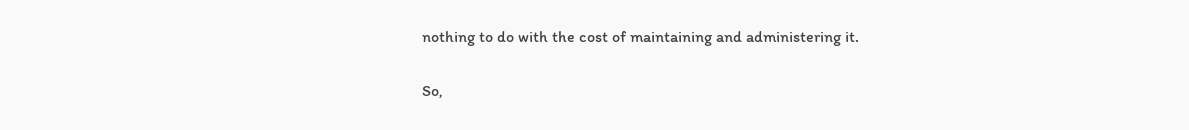nothing to do with the cost of maintaining and administering it.

So,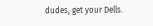dudes, get your Dells.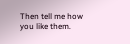Then tell me how you like them.